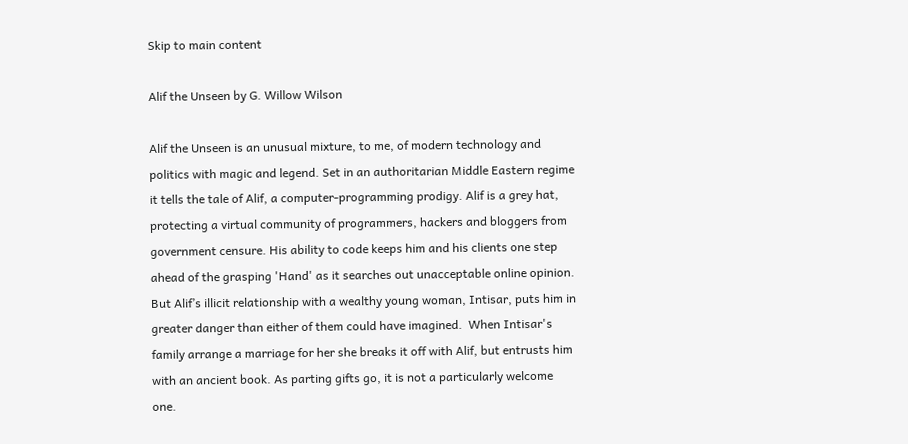Skip to main content

Alif the Unseen by G. Willow Wilson

Alif the Unseen is an unusual mixture, to me, of modern technology and politics with magic and legend. Set in an authoritarian Middle Eastern regime it tells the tale of Alif, a computer-programming prodigy. Alif is a grey hat, protecting a virtual community of programmers, hackers and bloggers from government censure. His ability to code keeps him and his clients one step ahead of the grasping 'Hand' as it searches out unacceptable online opinion. But Alif’s illicit relationship with a wealthy young woman, Intisar, puts him in greater danger than either of them could have imagined.  When Intisar's family arrange a marriage for her she breaks it off with Alif, but entrusts him with an ancient book. As parting gifts go, it is not a particularly welcome one.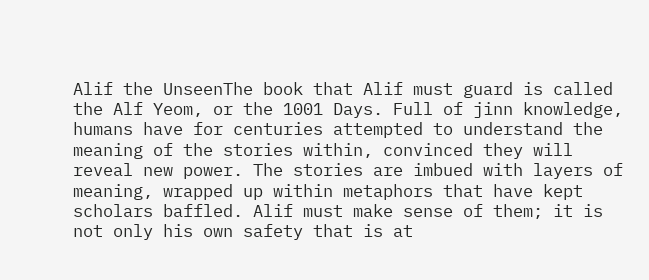Alif the UnseenThe book that Alif must guard is called the Alf Yeom, or the 1001 Days. Full of jinn knowledge, humans have for centuries attempted to understand the meaning of the stories within, convinced they will reveal new power. The stories are imbued with layers of meaning, wrapped up within metaphors that have kept scholars baffled. Alif must make sense of them; it is not only his own safety that is at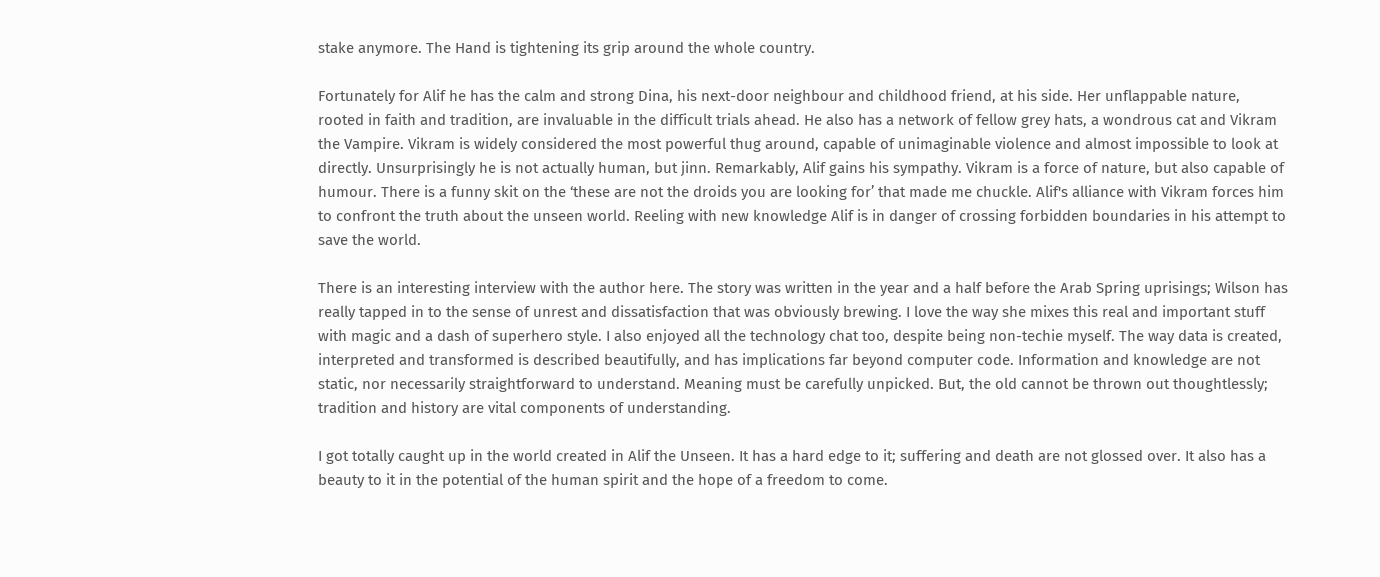stake anymore. The Hand is tightening its grip around the whole country.

Fortunately for Alif he has the calm and strong Dina, his next-door neighbour and childhood friend, at his side. Her unflappable nature, rooted in faith and tradition, are invaluable in the difficult trials ahead. He also has a network of fellow grey hats, a wondrous cat and Vikram the Vampire. Vikram is widely considered the most powerful thug around, capable of unimaginable violence and almost impossible to look at directly. Unsurprisingly he is not actually human, but jinn. Remarkably, Alif gains his sympathy. Vikram is a force of nature, but also capable of humour. There is a funny skit on the ‘these are not the droids you are looking for’ that made me chuckle. Alif's alliance with Vikram forces him to confront the truth about the unseen world. Reeling with new knowledge Alif is in danger of crossing forbidden boundaries in his attempt to save the world.

There is an interesting interview with the author here. The story was written in the year and a half before the Arab Spring uprisings; Wilson has really tapped in to the sense of unrest and dissatisfaction that was obviously brewing. I love the way she mixes this real and important stuff with magic and a dash of superhero style. I also enjoyed all the technology chat too, despite being non-techie myself. The way data is created, interpreted and transformed is described beautifully, and has implications far beyond computer code. Information and knowledge are not static, nor necessarily straightforward to understand. Meaning must be carefully unpicked. But, the old cannot be thrown out thoughtlessly; tradition and history are vital components of understanding.

I got totally caught up in the world created in Alif the Unseen. It has a hard edge to it; suffering and death are not glossed over. It also has a beauty to it in the potential of the human spirit and the hope of a freedom to come.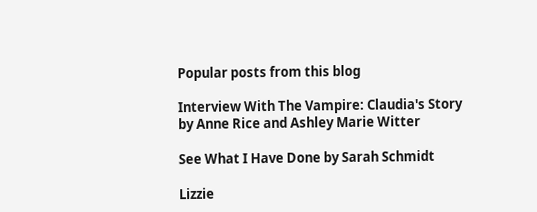Popular posts from this blog

Interview With The Vampire: Claudia's Story by Anne Rice and Ashley Marie Witter

See What I Have Done by Sarah Schmidt

Lizzie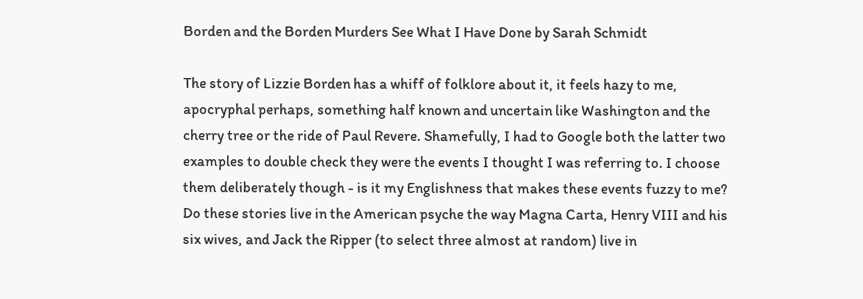Borden and the Borden Murders See What I Have Done by Sarah Schmidt

The story of Lizzie Borden has a whiff of folklore about it, it feels hazy to me, apocryphal perhaps, something half known and uncertain like Washington and the cherry tree or the ride of Paul Revere. Shamefully, I had to Google both the latter two examples to double check they were the events I thought I was referring to. I choose them deliberately though - is it my Englishness that makes these events fuzzy to me? Do these stories live in the American psyche the way Magna Carta, Henry VIII and his six wives, and Jack the Ripper (to select three almost at random) live in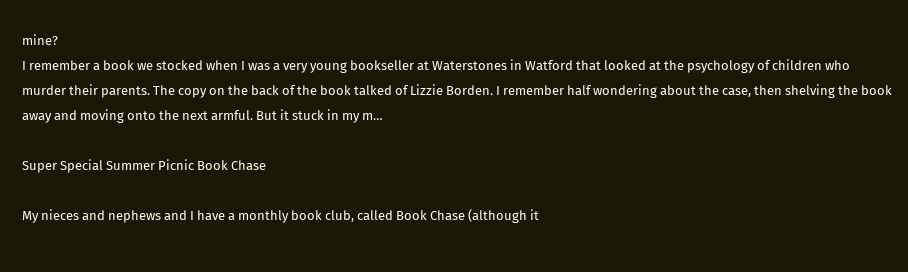mine?
I remember a book we stocked when I was a very young bookseller at Waterstones in Watford that looked at the psychology of children who murder their parents. The copy on the back of the book talked of Lizzie Borden. I remember half wondering about the case, then shelving the book away and moving onto the next armful. But it stuck in my m…

Super Special Summer Picnic Book Chase

My nieces and nephews and I have a monthly book club, called Book Chase (although it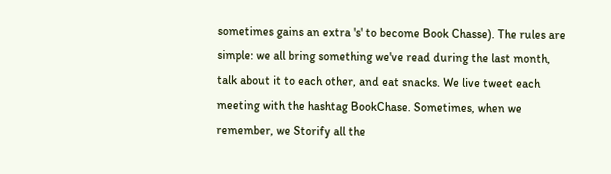sometimes gains an extra 's' to become Book Chasse). The rules are simple: we all bring something we've read during the last month, talk about it to each other, and eat snacks. We live tweet each meeting with the hashtag BookChase. Sometimes, when we remember, we Storify all the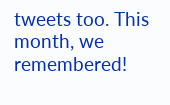tweets too. This month, we remembered!